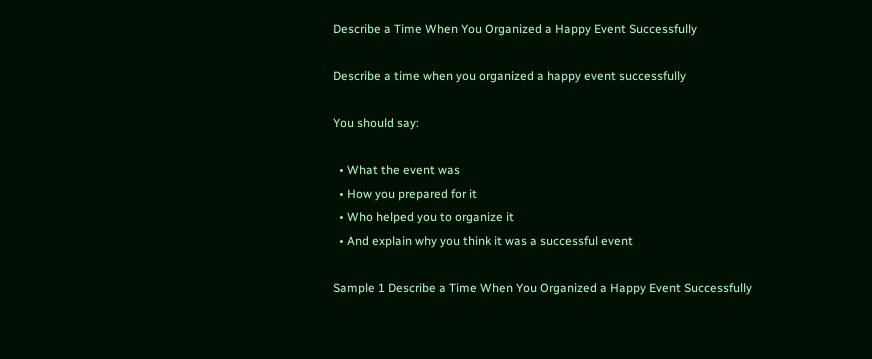Describe a Time When You Organized a Happy Event Successfully

Describe a time when you organized a happy event successfully

You should say:

  • What the event was
  • How you prepared for it
  • Who helped you to organize it
  • And explain why you think it was a successful event

Sample 1 Describe a Time When You Organized a Happy Event Successfully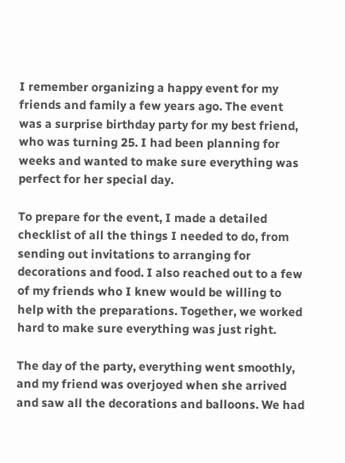I remember organizing a happy event for my friends and family a few years ago. The event was a surprise birthday party for my best friend, who was turning 25. I had been planning for weeks and wanted to make sure everything was perfect for her special day.

To prepare for the event, I made a detailed checklist of all the things I needed to do, from sending out invitations to arranging for decorations and food. I also reached out to a few of my friends who I knew would be willing to help with the preparations. Together, we worked hard to make sure everything was just right.

The day of the party, everything went smoothly, and my friend was overjoyed when she arrived and saw all the decorations and balloons. We had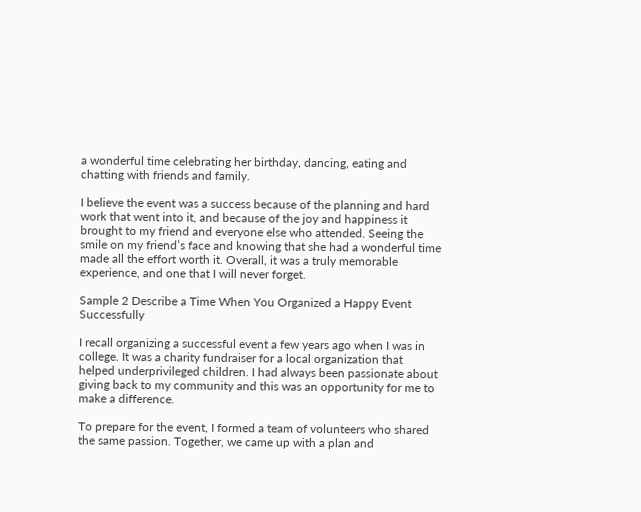a wonderful time celebrating her birthday, dancing, eating and chatting with friends and family.

I believe the event was a success because of the planning and hard work that went into it, and because of the joy and happiness it brought to my friend and everyone else who attended. Seeing the smile on my friend’s face and knowing that she had a wonderful time made all the effort worth it. Overall, it was a truly memorable experience, and one that I will never forget.

Sample 2 Describe a Time When You Organized a Happy Event Successfully

I recall organizing a successful event a few years ago when I was in college. It was a charity fundraiser for a local organization that helped underprivileged children. I had always been passionate about giving back to my community and this was an opportunity for me to make a difference.

To prepare for the event, I formed a team of volunteers who shared the same passion. Together, we came up with a plan and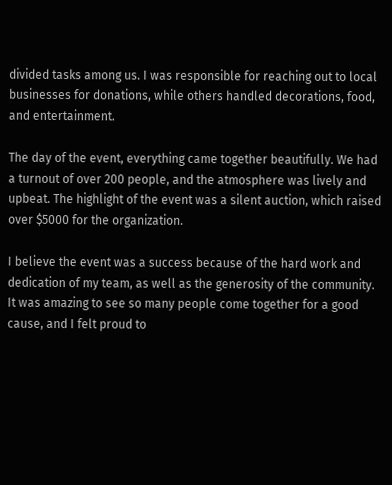divided tasks among us. I was responsible for reaching out to local businesses for donations, while others handled decorations, food, and entertainment.

The day of the event, everything came together beautifully. We had a turnout of over 200 people, and the atmosphere was lively and upbeat. The highlight of the event was a silent auction, which raised over $5000 for the organization.

I believe the event was a success because of the hard work and dedication of my team, as well as the generosity of the community. It was amazing to see so many people come together for a good cause, and I felt proud to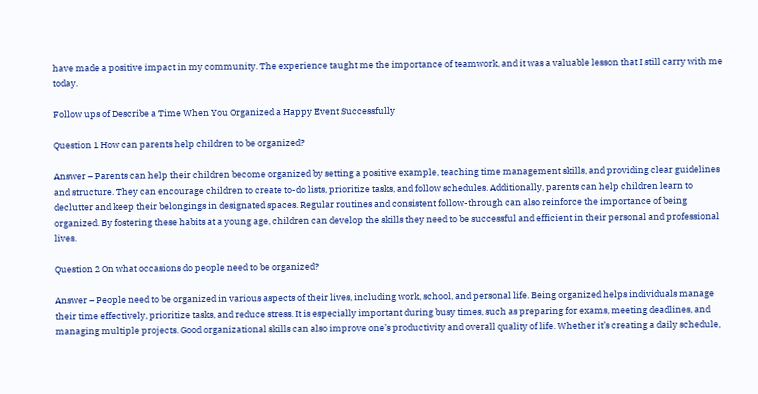have made a positive impact in my community. The experience taught me the importance of teamwork, and it was a valuable lesson that I still carry with me today.

Follow ups of Describe a Time When You Organized a Happy Event Successfully

Question 1 How can parents help children to be organized?

Answer – Parents can help their children become organized by setting a positive example, teaching time management skills, and providing clear guidelines and structure. They can encourage children to create to-do lists, prioritize tasks, and follow schedules. Additionally, parents can help children learn to declutter and keep their belongings in designated spaces. Regular routines and consistent follow-through can also reinforce the importance of being organized. By fostering these habits at a young age, children can develop the skills they need to be successful and efficient in their personal and professional lives.

Question 2 On what occasions do people need to be organized?

Answer – People need to be organized in various aspects of their lives, including work, school, and personal life. Being organized helps individuals manage their time effectively, prioritize tasks, and reduce stress. It is especially important during busy times, such as preparing for exams, meeting deadlines, and managing multiple projects. Good organizational skills can also improve one’s productivity and overall quality of life. Whether it’s creating a daily schedule,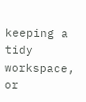keeping a tidy workspace, or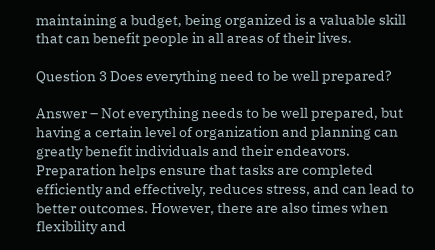maintaining a budget, being organized is a valuable skill that can benefit people in all areas of their lives.

Question 3 Does everything need to be well prepared?

Answer – Not everything needs to be well prepared, but having a certain level of organization and planning can greatly benefit individuals and their endeavors. Preparation helps ensure that tasks are completed efficiently and effectively, reduces stress, and can lead to better outcomes. However, there are also times when flexibility and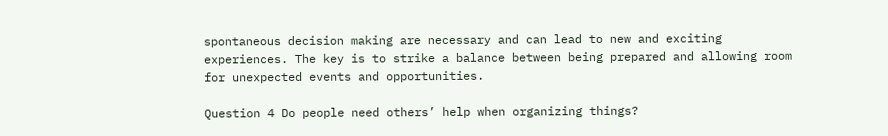spontaneous decision making are necessary and can lead to new and exciting experiences. The key is to strike a balance between being prepared and allowing room for unexpected events and opportunities.

Question 4 Do people need others’ help when organizing things?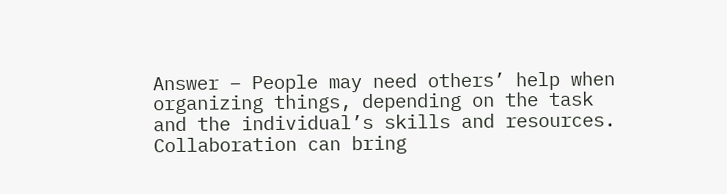Answer – People may need others’ help when organizing things, depending on the task and the individual’s skills and resources. Collaboration can bring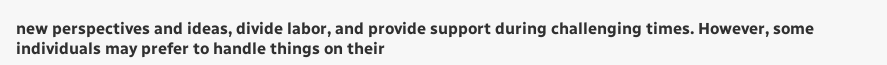new perspectives and ideas, divide labor, and provide support during challenging times. However, some individuals may prefer to handle things on their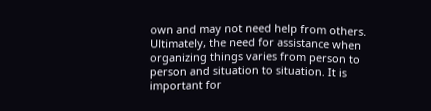own and may not need help from others. Ultimately, the need for assistance when organizing things varies from person to person and situation to situation. It is important for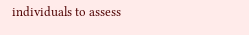individuals to assess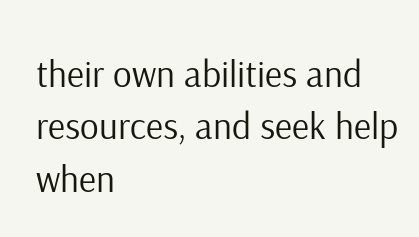their own abilities and resources, and seek help when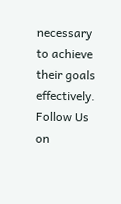necessary to achieve their goals effectively.
Follow Us on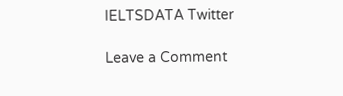IELTSDATA Twitter

Leave a Comment